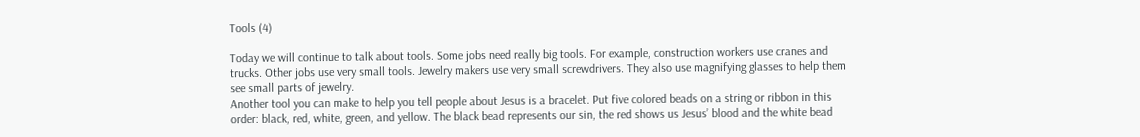Tools (4)

Today we will continue to talk about tools. Some jobs need really big tools. For example, construction workers use cranes and trucks. Other jobs use very small tools. Jewelry makers use very small screwdrivers. They also use magnifying glasses to help them see small parts of jewelry.
Another tool you can make to help you tell people about Jesus is a bracelet. Put five colored beads on a string or ribbon in this order: black, red, white, green, and yellow. The black bead represents our sin, the red shows us Jesus’ blood and the white bead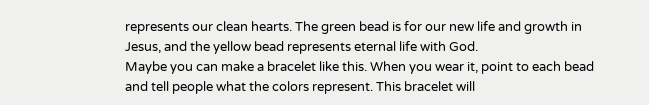represents our clean hearts. The green bead is for our new life and growth in Jesus, and the yellow bead represents eternal life with God.
Maybe you can make a bracelet like this. When you wear it, point to each bead and tell people what the colors represent. This bracelet will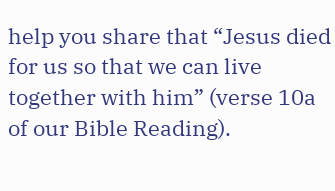help you share that “Jesus died for us so that we can live together with him” (verse 10a of our Bible Reading).